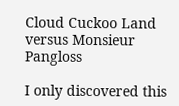Cloud Cuckoo Land versus Monsieur Pangloss

I only discovered this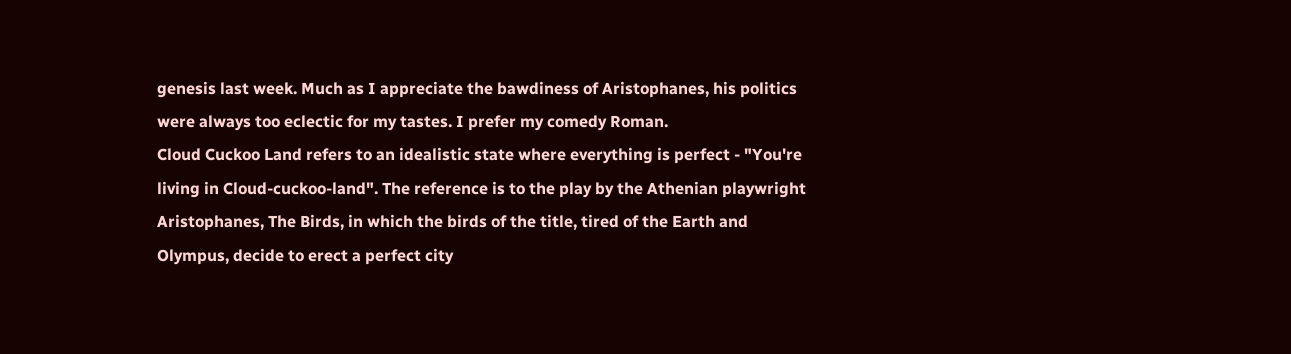genesis last week. Much as I appreciate the bawdiness of Aristophanes, his politics were always too eclectic for my tastes. I prefer my comedy Roman.
Cloud Cuckoo Land refers to an idealistic state where everything is perfect - "You're living in Cloud-cuckoo-land". The reference is to the play by the Athenian playwright Aristophanes, The Birds, in which the birds of the title, tired of the Earth and Olympus, decide to erect a perfect city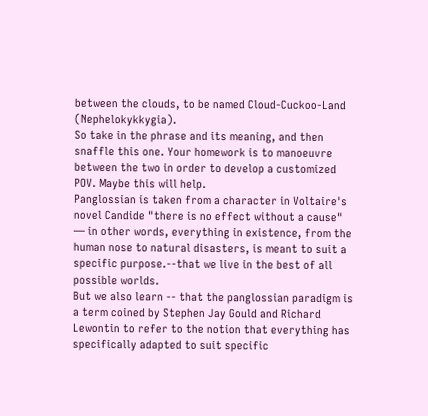between the clouds, to be named Cloud-Cuckoo-Land (Nephelokykkygia).
So take in the phrase and its meaning, and then snaffle this one. Your homework is to manoeuvre between the two in order to develop a customized POV. Maybe this will help.
Panglossian is taken from a character in Voltaire's novel Candide "there is no effect without a cause" — in other words, everything in existence, from the human nose to natural disasters, is meant to suit a specific purpose.--that we live in the best of all possible worlds.
But we also learn -- that the panglossian paradigm is a term coined by Stephen Jay Gould and Richard Lewontin to refer to the notion that everything has specifically adapted to suit specific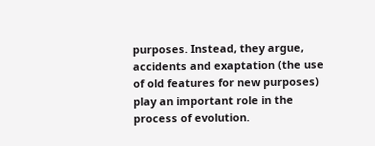purposes. Instead, they argue, accidents and exaptation (the use of old features for new purposes) play an important role in the process of evolution.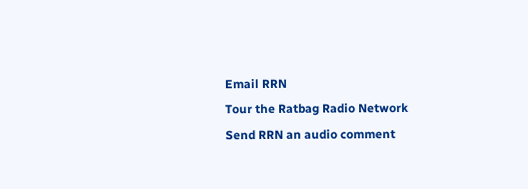Email RRN
Tour the Ratbag Radio Network
Send RRN an audio comment